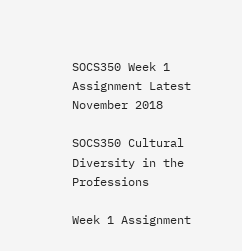SOCS350 Week 1 Assignment Latest November 2018

SOCS350 Cultural Diversity in the Professions

Week 1 Assignment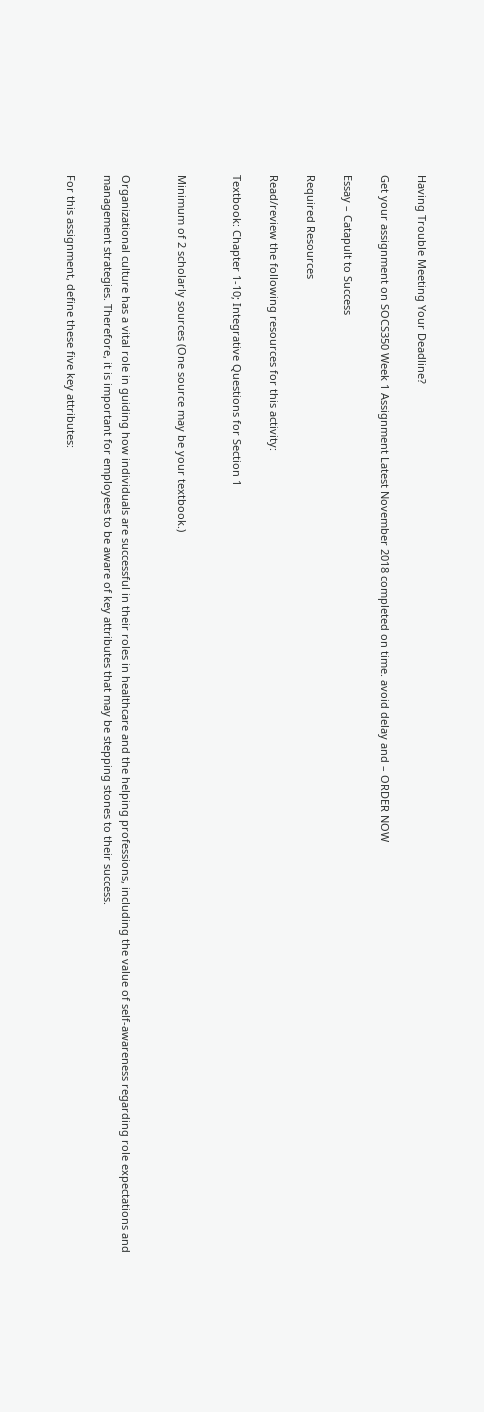Having Trouble Meeting Your Deadline?

Get your assignment on SOCS350 Week 1 Assignment Latest November 2018 completed on time. avoid delay and – ORDER NOW

Essay – Catapult to Success

Required Resources

Read/review the following resources for this activity:

Textbook: Chapter 1-10; Integrative Questions for Section 1


Minimum of 2 scholarly sources (One source may be your textbook.)


Organizational culture has a vital role in guiding how individuals are successful in their roles in healthcare and the helping professions, including the value of self-awareness regarding role expectations and management strategies. Therefore, it is important for employees to be aware of key attributes that may be stepping stones to their success.

For this assignment, define these five key attributes: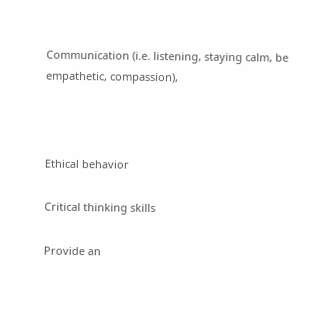Communication (i.e. listening, staying calm, be empathetic, compassion),



Ethical behavior

Critical thinking skills

Provide an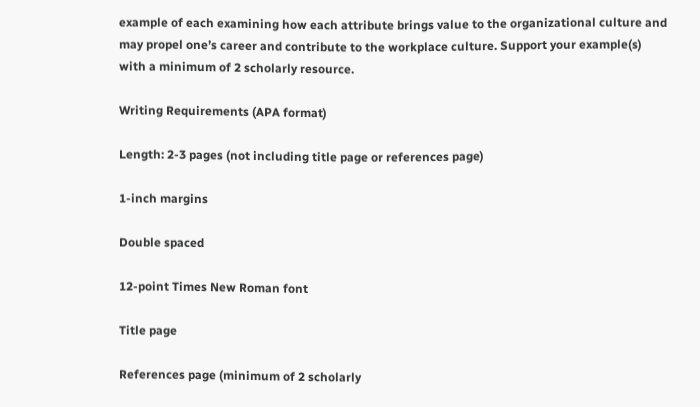example of each examining how each attribute brings value to the organizational culture and may propel one’s career and contribute to the workplace culture. Support your example(s) with a minimum of 2 scholarly resource.

Writing Requirements (APA format)

Length: 2-3 pages (not including title page or references page)

1-inch margins

Double spaced

12-point Times New Roman font

Title page

References page (minimum of 2 scholarly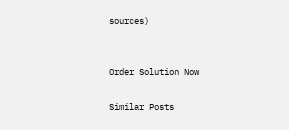sources)


Order Solution Now

Similar Posts